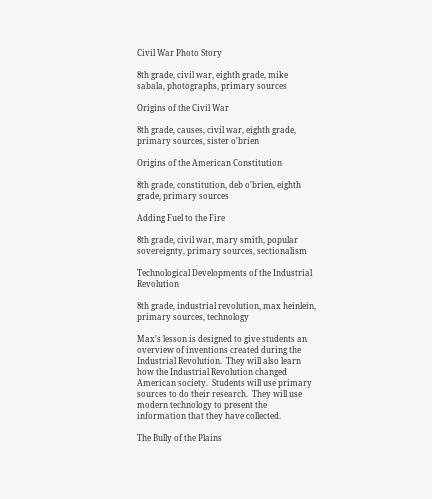Civil War Photo Story

8th grade, civil war, eighth grade, mike sabala, photographs, primary sources

Origins of the Civil War

8th grade, causes, civil war, eighth grade, primary sources, sister o'brien

Origins of the American Constitution

8th grade, constitution, deb o'brien, eighth grade, primary sources

Adding Fuel to the Fire

8th grade, civil war, mary smith, popular sovereignty, primary sources, sectionalism

Technological Developments of the Industrial Revolution

8th grade, industrial revolution, max heinlein, primary sources, technology

Max's lesson is designed to give students an overview of inventions created during the Industrial Revolution.  They will also learn how the Industrial Revolution changed American society.  Students will use primary sources to do their research.  They will use modern technology to present the information that they have collected.

The Bully of the Plains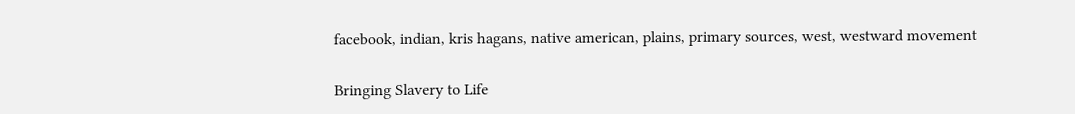facebook, indian, kris hagans, native american, plains, primary sources, west, westward movement

Bringing Slavery to Life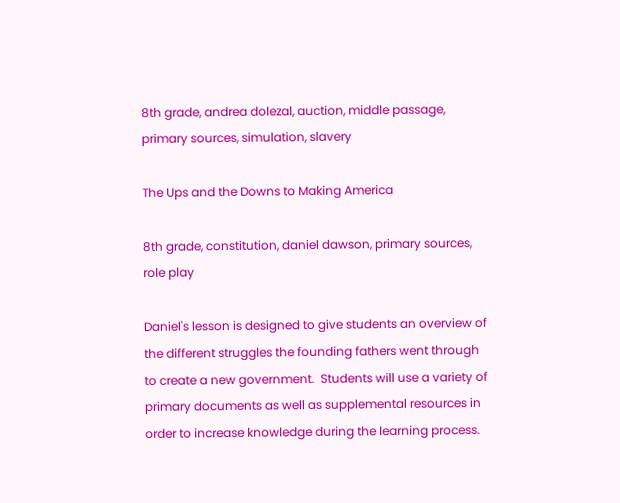8th grade, andrea dolezal, auction, middle passage, primary sources, simulation, slavery

The Ups and the Downs to Making America

8th grade, constitution, daniel dawson, primary sources, role play

Daniel's lesson is designed to give students an overview of the different struggles the founding fathers went through to create a new government.  Students will use a variety of primary documents as well as supplemental resources in order to increase knowledge during the learning process.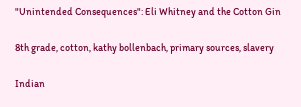"Unintended Consequences": Eli Whitney and the Cotton Gin

8th grade, cotton, kathy bollenbach, primary sources, slavery

Indian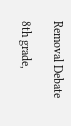Removal Debate

8th grade,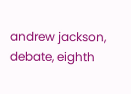andrew jackson, debate, eighth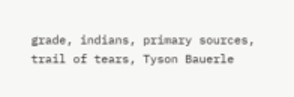grade, indians, primary sources, trail of tears, Tyson Bauerle